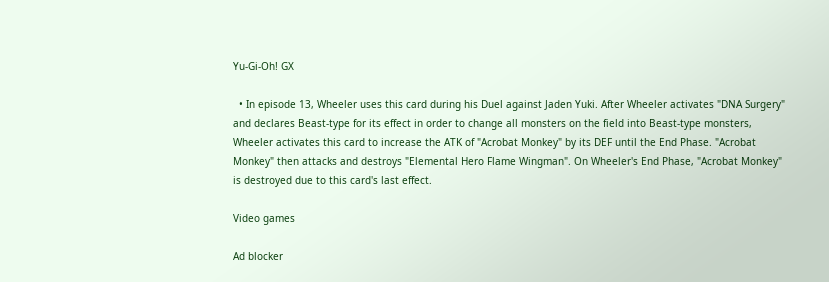Yu-Gi-Oh! GX

  • In episode 13, Wheeler uses this card during his Duel against Jaden Yuki. After Wheeler activates "DNA Surgery" and declares Beast-type for its effect in order to change all monsters on the field into Beast-type monsters, Wheeler activates this card to increase the ATK of "Acrobat Monkey" by its DEF until the End Phase. "Acrobat Monkey" then attacks and destroys "Elemental Hero Flame Wingman". On Wheeler's End Phase, "Acrobat Monkey" is destroyed due to this card's last effect.

Video games

Ad blocker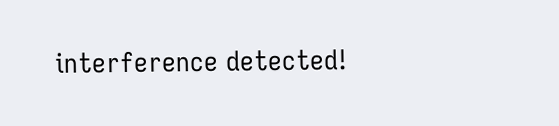interference detected!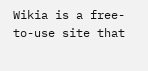Wikia is a free-to-use site that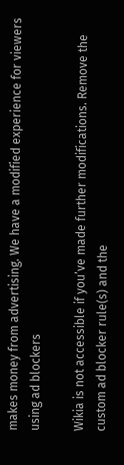makes money from advertising. We have a modified experience for viewers using ad blockers

Wikia is not accessible if you’ve made further modifications. Remove the custom ad blocker rule(s) and the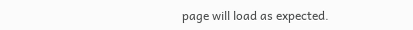page will load as expected.